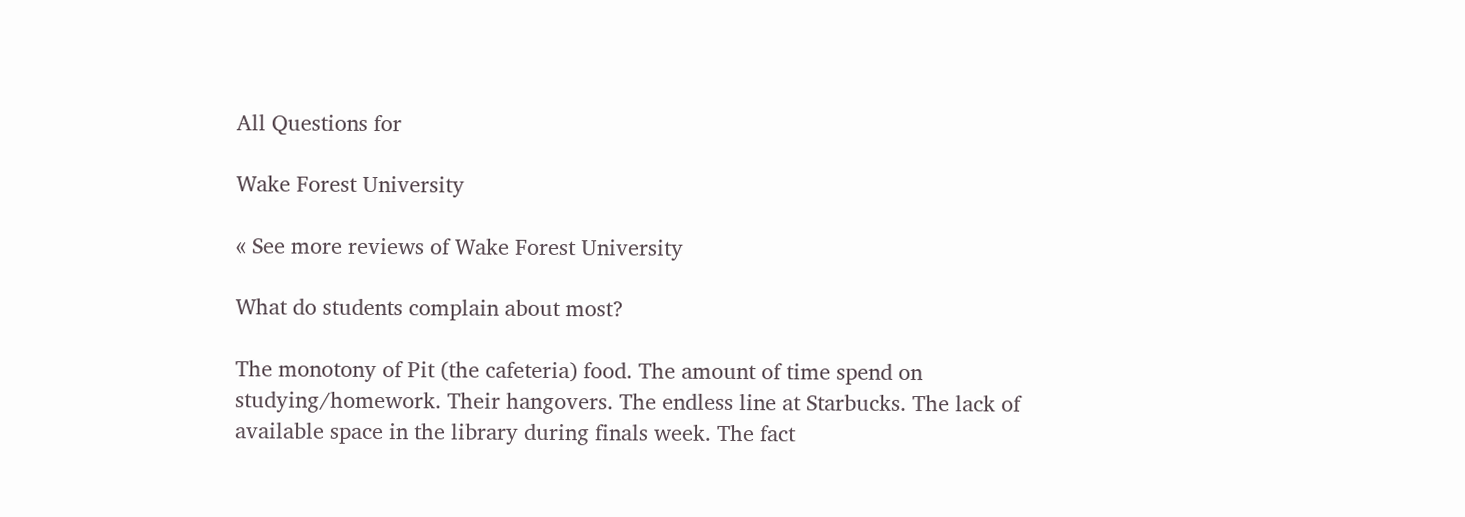All Questions for

Wake Forest University

« See more reviews of Wake Forest University

What do students complain about most?

The monotony of Pit (the cafeteria) food. The amount of time spend on studying/homework. Their hangovers. The endless line at Starbucks. The lack of available space in the library during finals week. The fact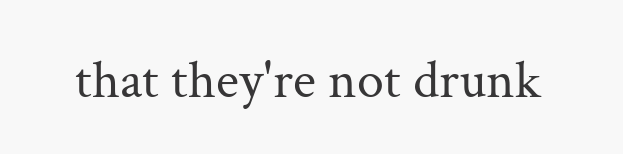that they're not drunk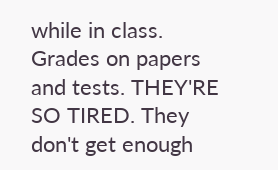while in class. Grades on papers and tests. THEY'RE SO TIRED. They don't get enough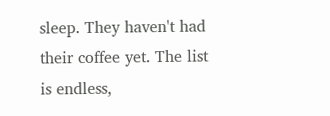sleep. They haven't had their coffee yet. The list is endless,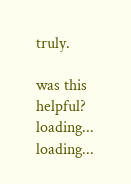truly.

was this helpful? loading... loading...